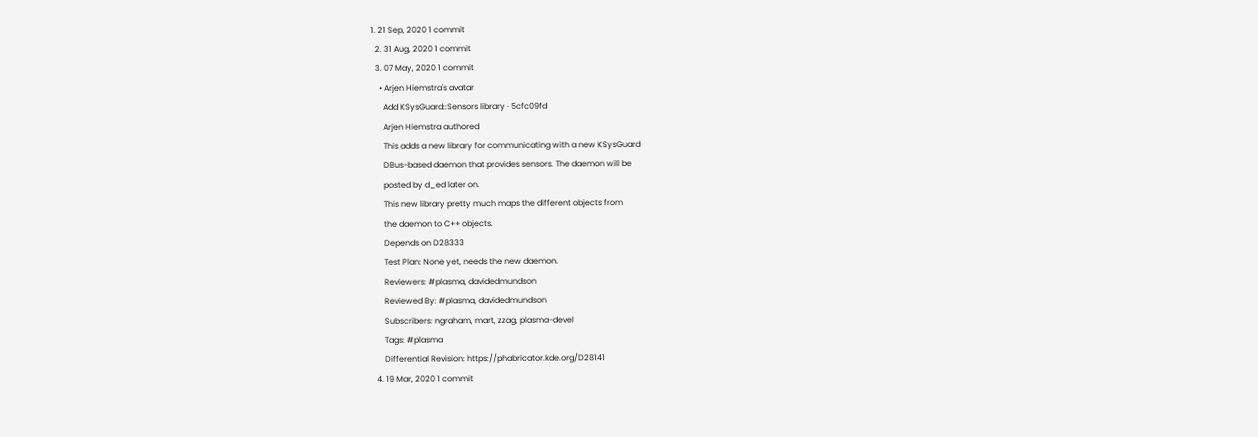1. 21 Sep, 2020 1 commit
  2. 31 Aug, 2020 1 commit
  3. 07 May, 2020 1 commit
    • Arjen Hiemstra's avatar
      Add KSysGuard::Sensors library · 5cfc09fd
      Arjen Hiemstra authored
      This adds a new library for communicating with a new KSysGuard
      DBus-based daemon that provides sensors. The daemon will be
      posted by d_ed later on.
      This new library pretty much maps the different objects from
      the daemon to C++ objects.
      Depends on D28333
      Test Plan: None yet, needs the new daemon.
      Reviewers: #plasma, davidedmundson
      Reviewed By: #plasma, davidedmundson
      Subscribers: ngraham, mart, zzag, plasma-devel
      Tags: #plasma
      Differential Revision: https://phabricator.kde.org/D28141
  4. 19 Mar, 2020 1 commit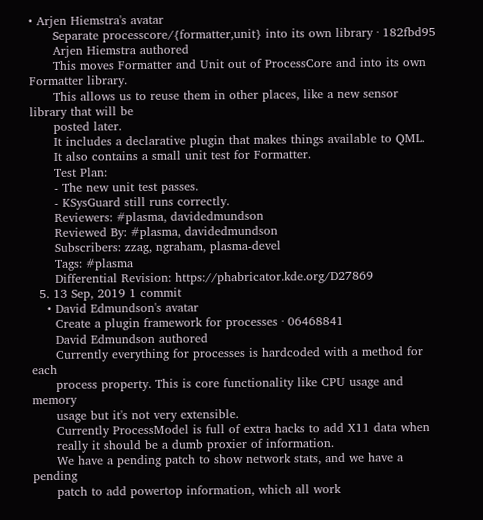• Arjen Hiemstra's avatar
      Separate processcore/{formatter,unit} into its own library · 182fbd95
      Arjen Hiemstra authored
      This moves Formatter and Unit out of ProcessCore and into its own Formatter library.
      This allows us to reuse them in other places, like a new sensor library that will be
      posted later.
      It includes a declarative plugin that makes things available to QML.
      It also contains a small unit test for Formatter.
      Test Plan:
      - The new unit test passes.
      - KSysGuard still runs correctly.
      Reviewers: #plasma, davidedmundson
      Reviewed By: #plasma, davidedmundson
      Subscribers: zzag, ngraham, plasma-devel
      Tags: #plasma
      Differential Revision: https://phabricator.kde.org/D27869
  5. 13 Sep, 2019 1 commit
    • David Edmundson's avatar
      Create a plugin framework for processes · 06468841
      David Edmundson authored
      Currently everything for processes is hardcoded with a method for each
      process property. This is core functionality like CPU usage and memory
      usage but it's not very extensible.
      Currently ProcessModel is full of extra hacks to add X11 data when
      really it should be a dumb proxier of information.
      We have a pending patch to show network stats, and we have a pending
      patch to add powertop information, which all work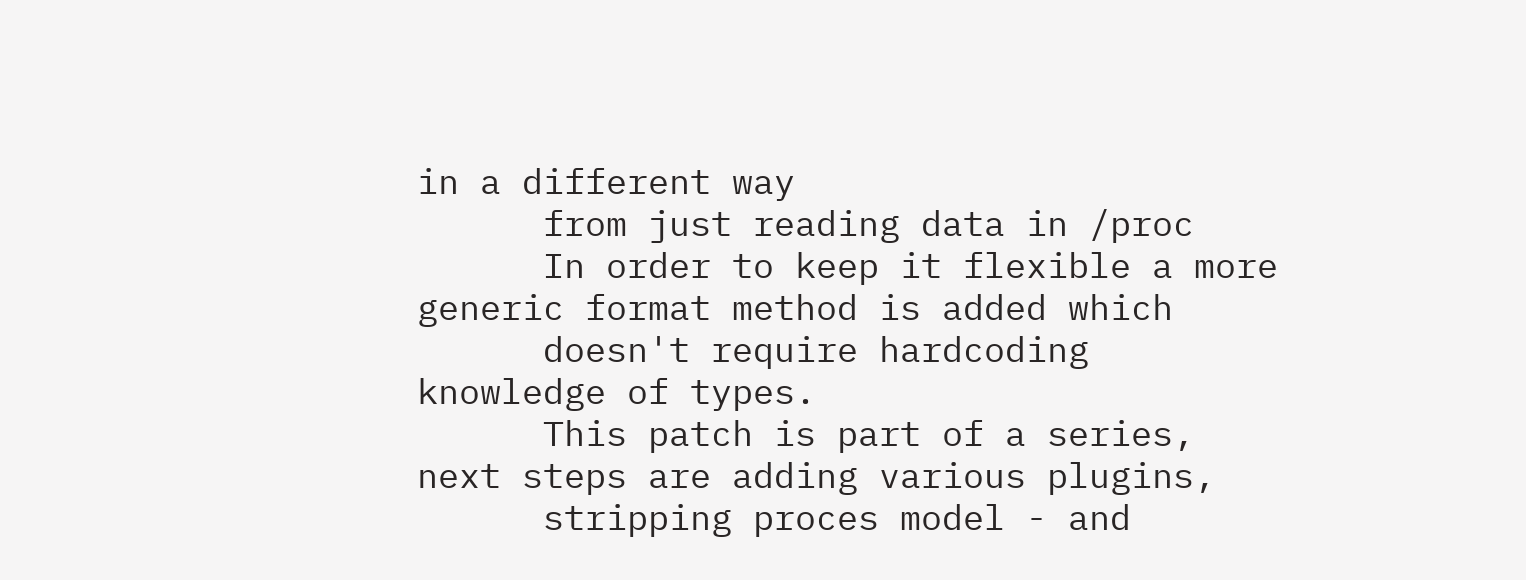in a different way
      from just reading data in /proc
      In order to keep it flexible a more generic format method is added which
      doesn't require hardcoding knowledge of types.
      This patch is part of a series, next steps are adding various plugins,
      stripping proces model - and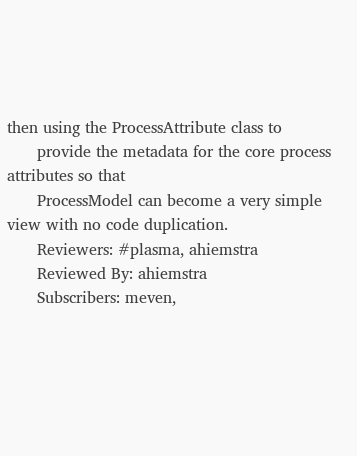then using the ProcessAttribute class to
      provide the metadata for the core process attributes so that
      ProcessModel can become a very simple view with no code duplication.
      Reviewers: #plasma, ahiemstra
      Reviewed By: ahiemstra
      Subscribers: meven,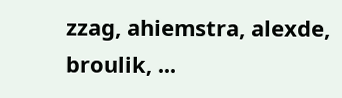zzag, ahiemstra, alexde, broulik, ...